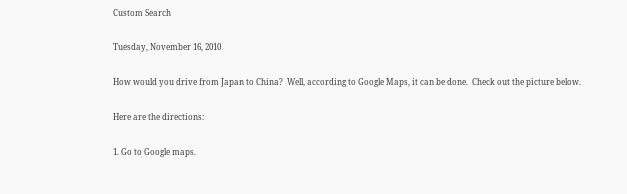Custom Search

Tuesday, November 16, 2010

How would you drive from Japan to China?  Well, according to Google Maps, it can be done.  Check out the picture below.

Here are the directions:

1. Go to Google maps.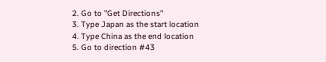2. Go to "Get Directions"
3. Type Japan as the start location
4. Type China as the end location
5. Go to direction #43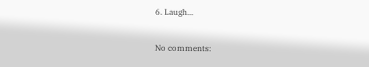6. Laugh...

No comments: